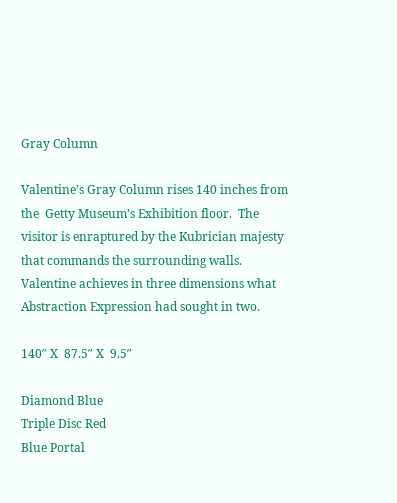Gray Column

Valentine’s Gray Column rises 140 inches from the  Getty Museum’s Exhibition floor.  The visitor is enraptured by the Kubrician majesty that commands the surrounding walls.  Valentine achieves in three dimensions what Abstraction Expression had sought in two.

140″ X  87.5″ X  9.5″

Diamond Blue
Triple Disc Red
Blue Portal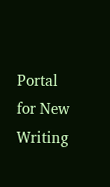Portal for New Writing